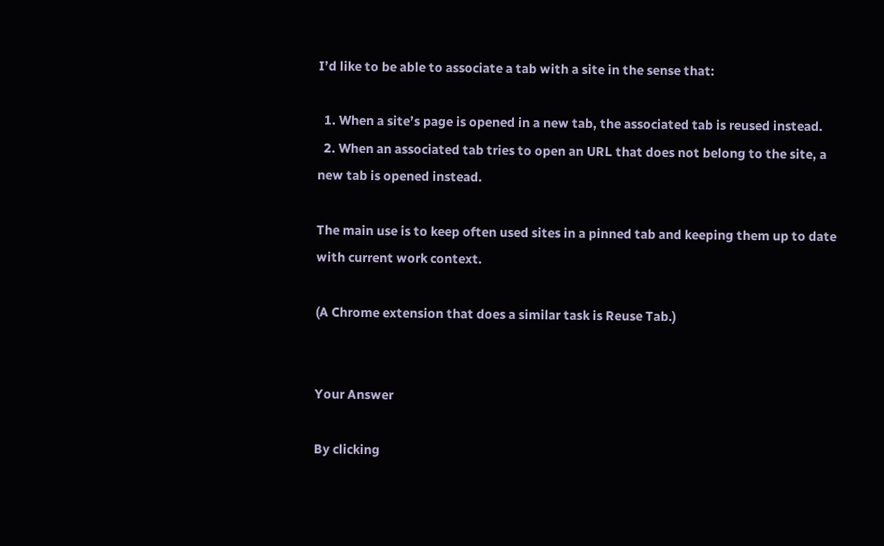I’d like to be able to associate a tab with a site in the sense that:

  1. When a site’s page is opened in a new tab, the associated tab is reused instead.
  2. When an associated tab tries to open an URL that does not belong to the site, a new tab is opened instead.

The main use is to keep often used sites in a pinned tab and keeping them up to date with current work context.

(A Chrome extension that does a similar task is Reuse Tab.)


Your Answer

By clicking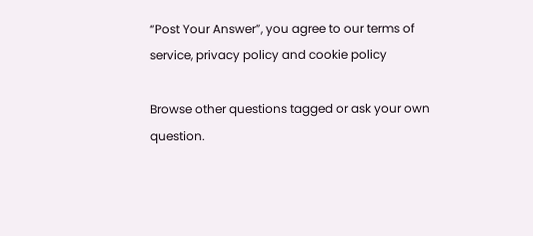“Post Your Answer”, you agree to our terms of service, privacy policy and cookie policy

Browse other questions tagged or ask your own question.